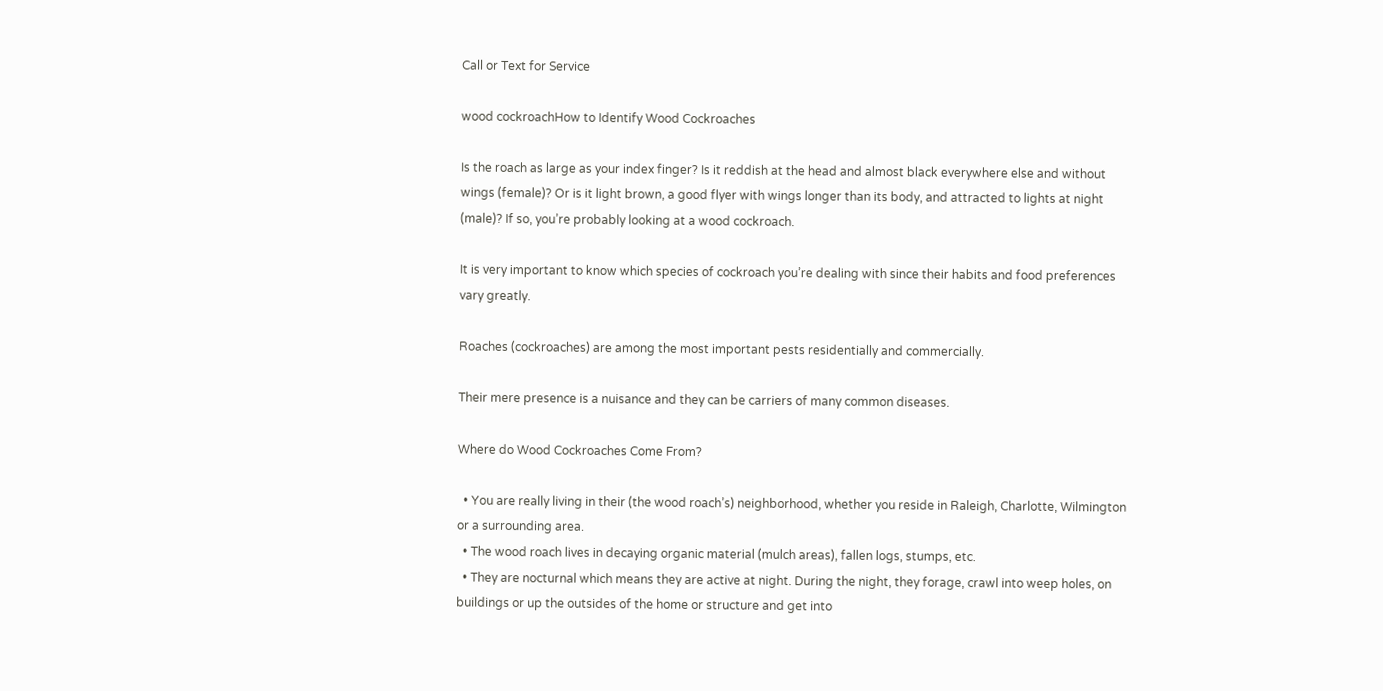Call or Text for Service

wood cockroachHow to Identify Wood Cockroaches

Is the roach as large as your index finger? Is it reddish at the head and almost black everywhere else and without wings (female)? Or is it light brown, a good flyer with wings longer than its body, and attracted to lights at night (male)? If so, you’re probably looking at a wood cockroach.

It is very important to know which species of cockroach you’re dealing with since their habits and food preferences vary greatly.

Roaches (cockroaches) are among the most important pests residentially and commercially.

Their mere presence is a nuisance and they can be carriers of many common diseases.

Where do Wood Cockroaches Come From?

  • You are really living in their (the wood roach’s) neighborhood, whether you reside in Raleigh, Charlotte, Wilmington or a surrounding area.
  • The wood roach lives in decaying organic material (mulch areas), fallen logs, stumps, etc.
  • They are nocturnal which means they are active at night. During the night, they forage, crawl into weep holes, on buildings or up the outsides of the home or structure and get into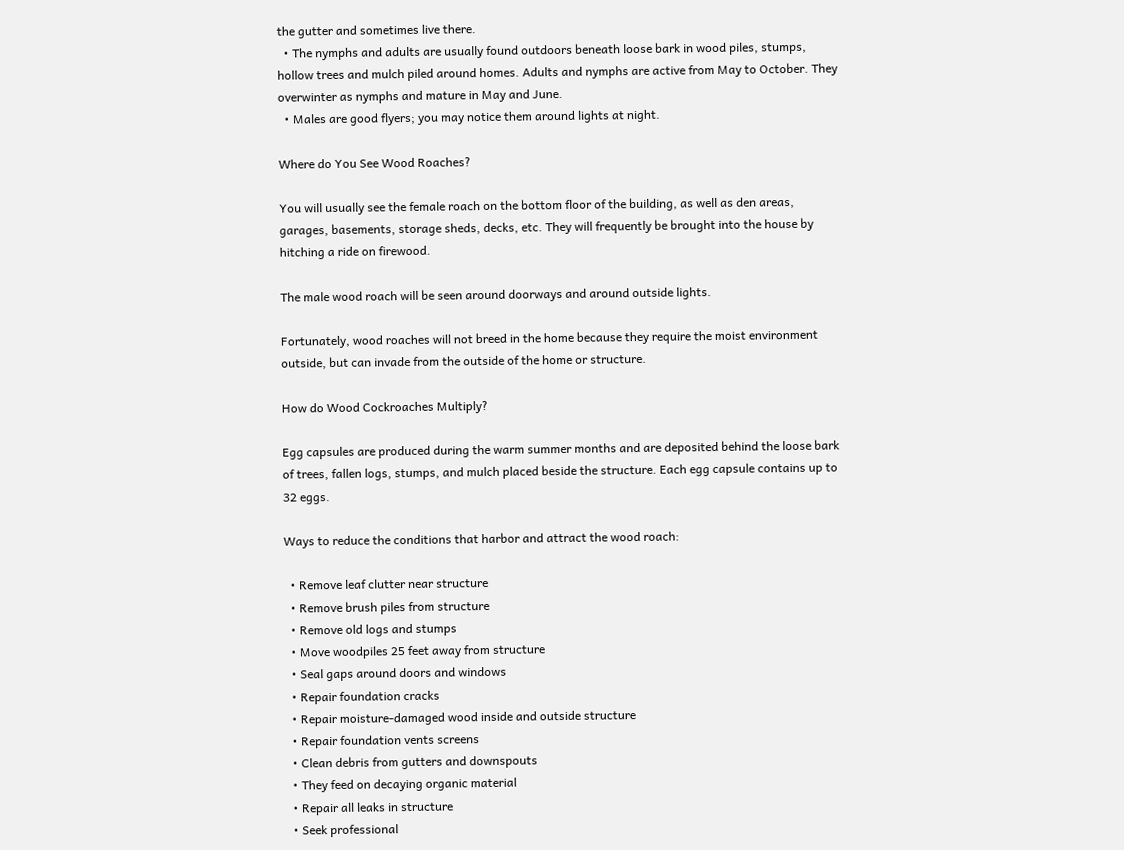the gutter and sometimes live there.
  • The nymphs and adults are usually found outdoors beneath loose bark in wood piles, stumps, hollow trees and mulch piled around homes. Adults and nymphs are active from May to October. They overwinter as nymphs and mature in May and June.
  • Males are good flyers; you may notice them around lights at night.

Where do You See Wood Roaches?

You will usually see the female roach on the bottom floor of the building, as well as den areas, garages, basements, storage sheds, decks, etc. They will frequently be brought into the house by hitching a ride on firewood.

The male wood roach will be seen around doorways and around outside lights.

Fortunately, wood roaches will not breed in the home because they require the moist environment outside, but can invade from the outside of the home or structure.

How do Wood Cockroaches Multiply?

Egg capsules are produced during the warm summer months and are deposited behind the loose bark of trees, fallen logs, stumps, and mulch placed beside the structure. Each egg capsule contains up to 32 eggs.

Ways to reduce the conditions that harbor and attract the wood roach:

  • Remove leaf clutter near structure
  • Remove brush piles from structure
  • Remove old logs and stumps
  • Move woodpiles 25 feet away from structure
  • Seal gaps around doors and windows
  • Repair foundation cracks
  • Repair moisture-damaged wood inside and outside structure
  • Repair foundation vents screens
  • Clean debris from gutters and downspouts
  • They feed on decaying organic material
  • Repair all leaks in structure
  • Seek professional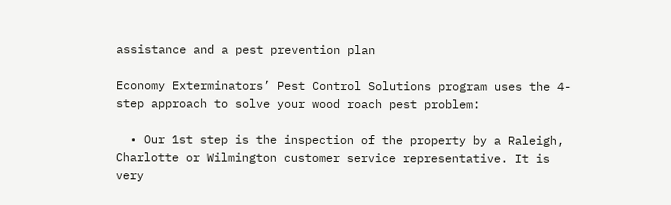assistance and a pest prevention plan

Economy Exterminators’ Pest Control Solutions program uses the 4-step approach to solve your wood roach pest problem:

  • Our 1st step is the inspection of the property by a Raleigh, Charlotte or Wilmington customer service representative. It is very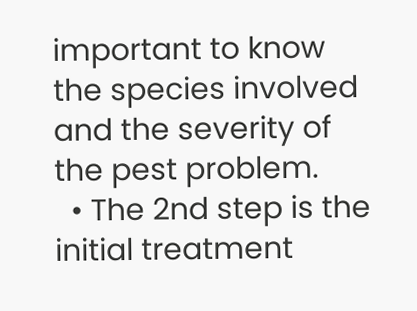important to know the species involved and the severity of the pest problem.
  • The 2nd step is the initial treatment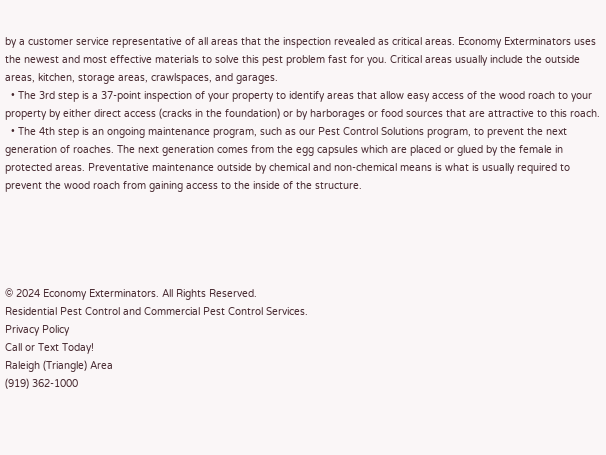by a customer service representative of all areas that the inspection revealed as critical areas. Economy Exterminators uses the newest and most effective materials to solve this pest problem fast for you. Critical areas usually include the outside areas, kitchen, storage areas, crawlspaces, and garages.
  • The 3rd step is a 37-point inspection of your property to identify areas that allow easy access of the wood roach to your property by either direct access (cracks in the foundation) or by harborages or food sources that are attractive to this roach.
  • The 4th step is an ongoing maintenance program, such as our Pest Control Solutions program, to prevent the next generation of roaches. The next generation comes from the egg capsules which are placed or glued by the female in protected areas. Preventative maintenance outside by chemical and non-chemical means is what is usually required to prevent the wood roach from gaining access to the inside of the structure.





© 2024 Economy Exterminators. All Rights Reserved.
Residential Pest Control and Commercial Pest Control Services.
Privacy Policy
Call or Text Today!
Raleigh (Triangle) Area
(919) 362-1000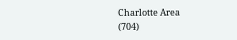Charlotte Area
(704)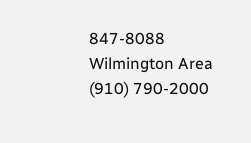847-8088
Wilmington Area
(910) 790-2000